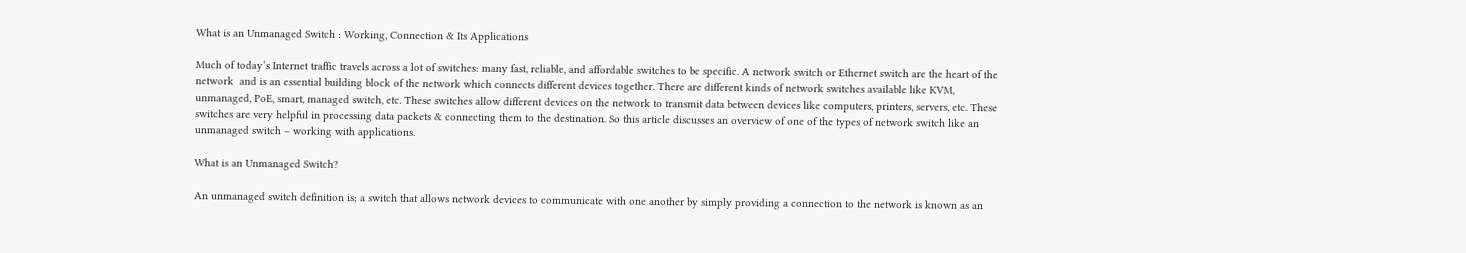What is an Unmanaged Switch : Working, Connection & Its Applications

Much of today’s Internet traffic travels across a lot of switches: many fast, reliable, and affordable switches to be specific. A network switch or Ethernet switch are the heart of the network  and is an essential building block of the network which connects different devices together. There are different kinds of network switches available like KVM, unmanaged, PoE, smart, managed switch, etc. These switches allow different devices on the network to transmit data between devices like computers, printers, servers, etc. These switches are very helpful in processing data packets & connecting them to the destination. So this article discusses an overview of one of the types of network switch like an unmanaged switch – working with applications.

What is an Unmanaged Switch?

An unmanaged switch definition is; a switch that allows network devices to communicate with one another by simply providing a connection to the network is known as an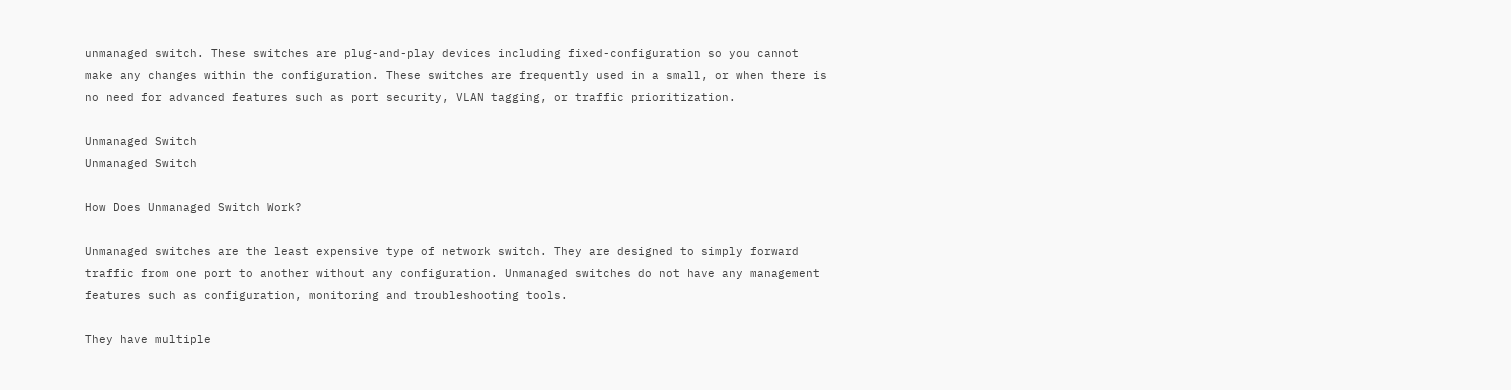unmanaged switch. These switches are plug-and-play devices including fixed-configuration so you cannot make any changes within the configuration. These switches are frequently used in a small, or when there is no need for advanced features such as port security, VLAN tagging, or traffic prioritization.

Unmanaged Switch
Unmanaged Switch

How Does Unmanaged Switch Work?

Unmanaged switches are the least expensive type of network switch. They are designed to simply forward traffic from one port to another without any configuration. Unmanaged switches do not have any management features such as configuration, monitoring and troubleshooting tools.

They have multiple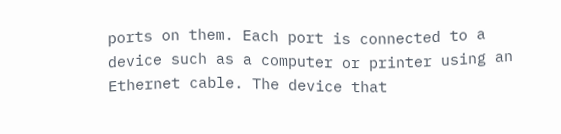ports on them. Each port is connected to a device such as a computer or printer using an Ethernet cable. The device that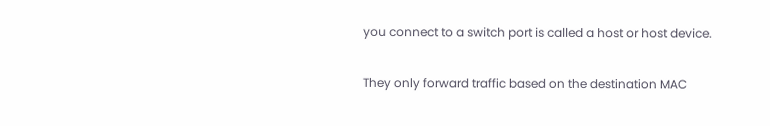you connect to a switch port is called a host or host device.

They only forward traffic based on the destination MAC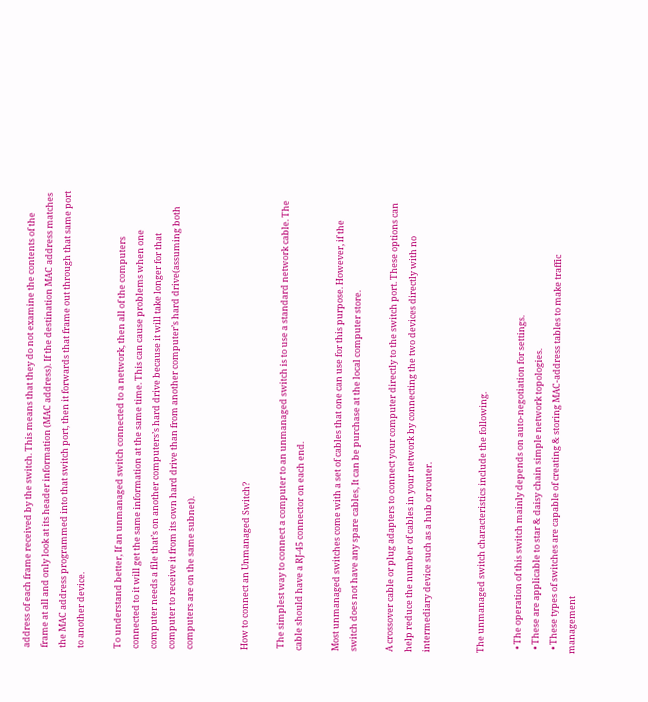address of each frame received by the switch. This means that they do not examine the contents of the frame at all and only look at its header information (MAC address). If the destination MAC address matches the MAC address programmed into that switch port, then it forwards that frame out through that same port to another device.

To understand better, If an unmanaged switch connected to a network, then all of the computers connected to it will get the same information at the same time. This can cause problems when one computer needs a file that’s on another computers’s hard drive because it will take longer for that computer to receive it from its own hard drive than from another computer’s hard drive(assuming both computers are on the same subnet).


How to connect an Unmanaged Switch?

 The simplest way to connect a computer to an unmanaged switch is to use a standard network cable. The cable should have a RJ-45 connector on each end.

Most unmanaged switches come with a set of cables that one can use for this purpose. However, if the switch does not have any spare cables, It can be purchase at the local computer store.

A crossover cable or plug adapters to connect your computer directly to the switch port. These options can help reduce the number of cables in your network by connecting the two devices directly with no intermediary device such as a hub or router.


The unmanaged switch characteristics include the following.

  • The operation of this switch mainly depends on auto-negotiation for settings.
  • These are applicable to star & daisy chain simple network topologies.
  • These types of switches are capable of creating & storing MAC-address tables to make traffic management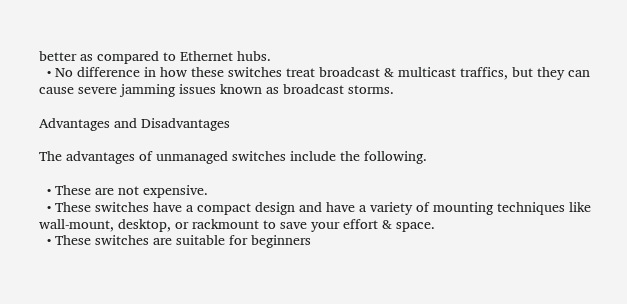better as compared to Ethernet hubs.
  • No difference in how these switches treat broadcast & multicast traffics, but they can cause severe jamming issues known as broadcast storms.

Advantages and Disadvantages

The advantages of unmanaged switches include the following.

  • These are not expensive.
  • These switches have a compact design and have a variety of mounting techniques like wall-mount, desktop, or rackmount to save your effort & space.
  • These switches are suitable for beginners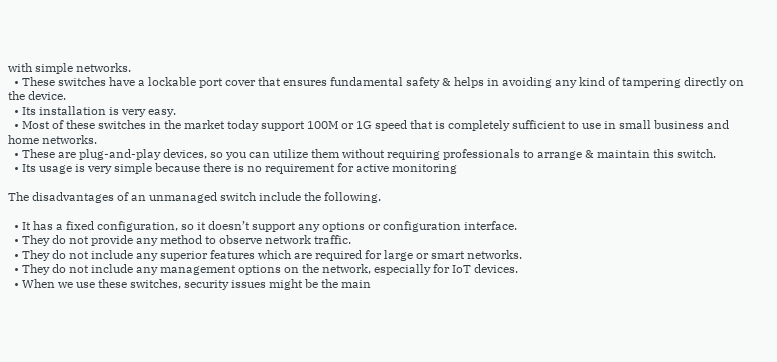with simple networks.
  • These switches have a lockable port cover that ensures fundamental safety & helps in avoiding any kind of tampering directly on the device.
  • Its installation is very easy.
  • Most of these switches in the market today support 100M or 1G speed that is completely sufficient to use in small business and home networks.
  • These are plug-and-play devices, so you can utilize them without requiring professionals to arrange & maintain this switch.
  • Its usage is very simple because there is no requirement for active monitoring

The disadvantages of an unmanaged switch include the following.

  • It has a fixed configuration, so it doesn’t support any options or configuration interface.
  • They do not provide any method to observe network traffic.
  • They do not include any superior features which are required for large or smart networks.
  • They do not include any management options on the network, especially for IoT devices.
  • When we use these switches, security issues might be the main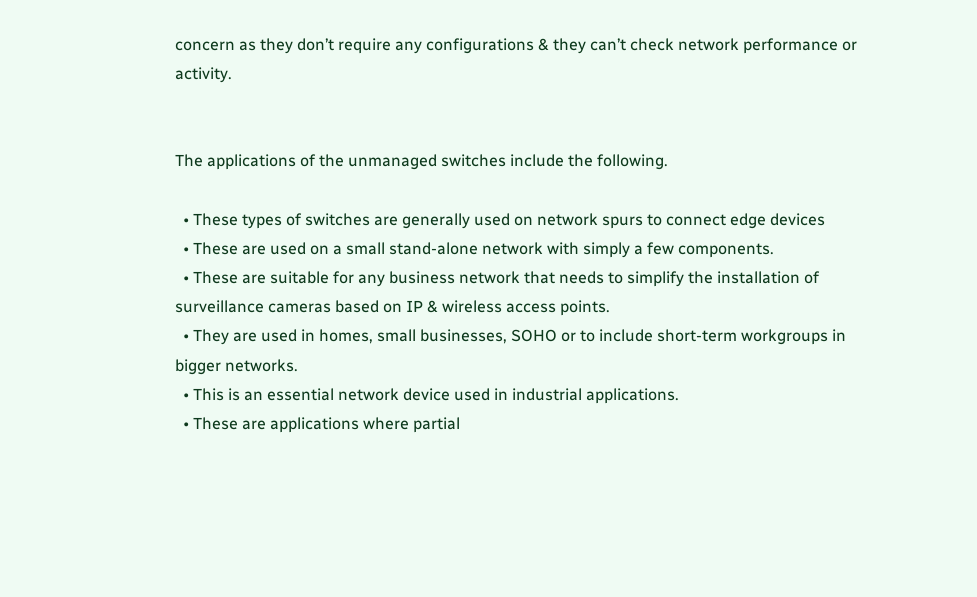concern as they don’t require any configurations & they can’t check network performance or activity.


The applications of the unmanaged switches include the following.

  • These types of switches are generally used on network spurs to connect edge devices
  • These are used on a small stand-alone network with simply a few components.
  • These are suitable for any business network that needs to simplify the installation of surveillance cameras based on IP & wireless access points.
  • They are used in homes, small businesses, SOHO or to include short-term workgroups in bigger networks.
  • This is an essential network device used in industrial applications.
  • These are applications where partial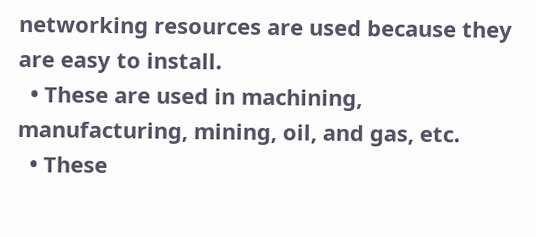networking resources are used because they are easy to install.
  • These are used in machining, manufacturing, mining, oil, and gas, etc.
  • These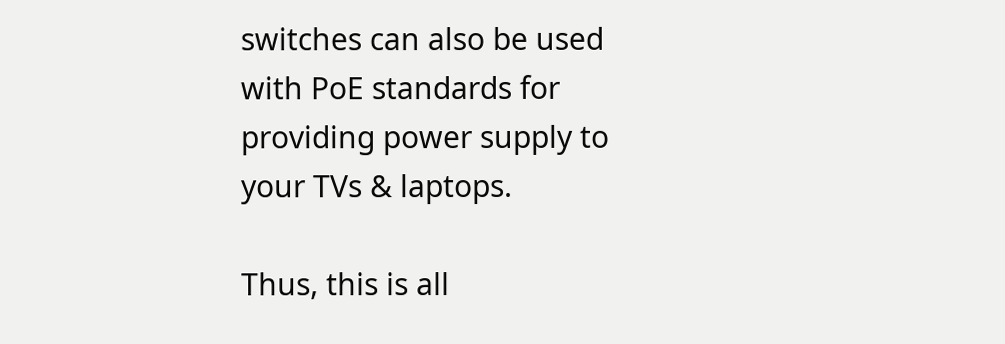switches can also be used with PoE standards for providing power supply to your TVs & laptops.

Thus, this is all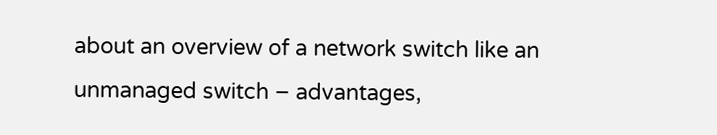about an overview of a network switch like an unmanaged switch – advantages,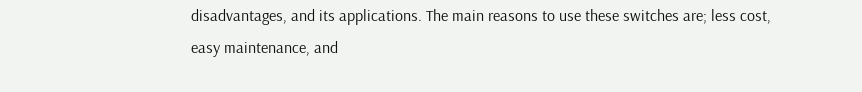disadvantages, and its applications. The main reasons to use these switches are; less cost, easy maintenance, and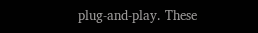plug-and-play. These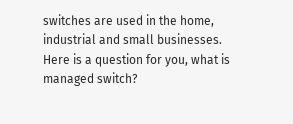switches are used in the home, industrial and small businesses. Here is a question for you, what is managed switch?